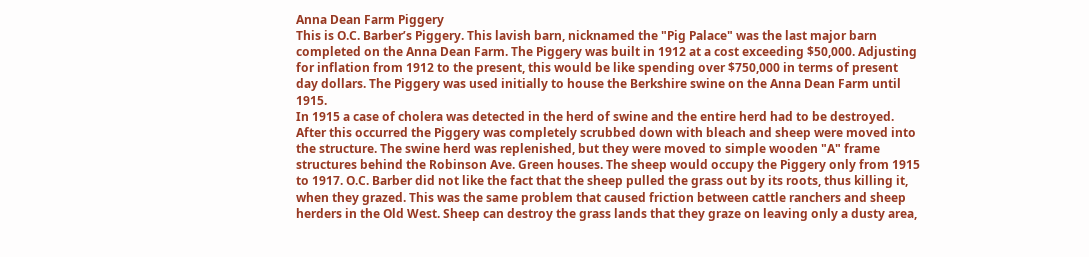Anna Dean Farm Piggery
This is O.C. Barber’s Piggery. This lavish barn, nicknamed the "Pig Palace" was the last major barn completed on the Anna Dean Farm. The Piggery was built in 1912 at a cost exceeding $50,000. Adjusting for inflation from 1912 to the present, this would be like spending over $750,000 in terms of present day dollars. The Piggery was used initially to house the Berkshire swine on the Anna Dean Farm until 1915.
In 1915 a case of cholera was detected in the herd of swine and the entire herd had to be destroyed. After this occurred the Piggery was completely scrubbed down with bleach and sheep were moved into the structure. The swine herd was replenished, but they were moved to simple wooden "A" frame structures behind the Robinson Ave. Green houses. The sheep would occupy the Piggery only from 1915 to 1917. O.C. Barber did not like the fact that the sheep pulled the grass out by its roots, thus killing it, when they grazed. This was the same problem that caused friction between cattle ranchers and sheep herders in the Old West. Sheep can destroy the grass lands that they graze on leaving only a dusty area,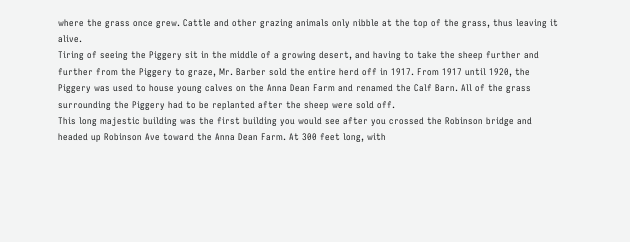where the grass once grew. Cattle and other grazing animals only nibble at the top of the grass, thus leaving it alive.
Tiring of seeing the Piggery sit in the middle of a growing desert, and having to take the sheep further and further from the Piggery to graze, Mr. Barber sold the entire herd off in 1917. From 1917 until 1920, the Piggery was used to house young calves on the Anna Dean Farm and renamed the Calf Barn. All of the grass surrounding the Piggery had to be replanted after the sheep were sold off.
This long majestic building was the first building you would see after you crossed the Robinson bridge and headed up Robinson Ave toward the Anna Dean Farm. At 300 feet long, with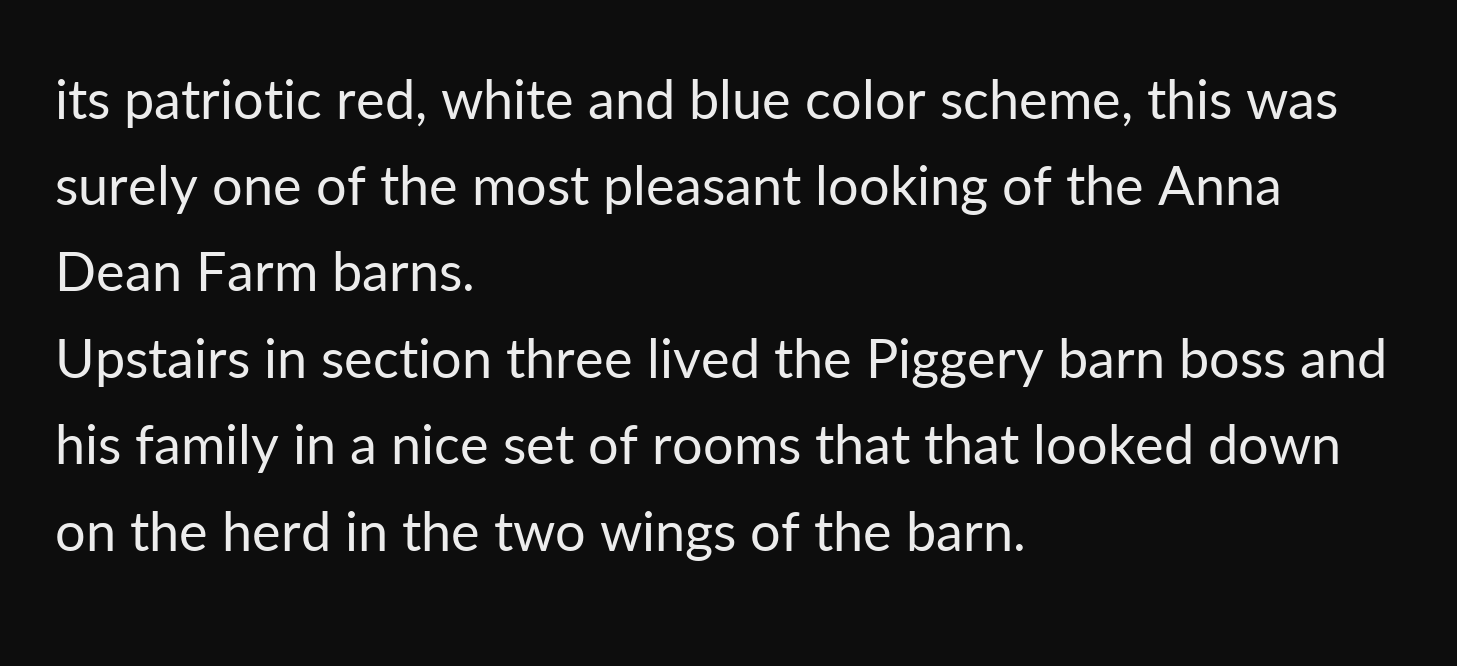its patriotic red, white and blue color scheme, this was surely one of the most pleasant looking of the Anna Dean Farm barns.
Upstairs in section three lived the Piggery barn boss and his family in a nice set of rooms that that looked down on the herd in the two wings of the barn.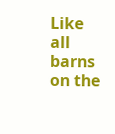Like all barns on the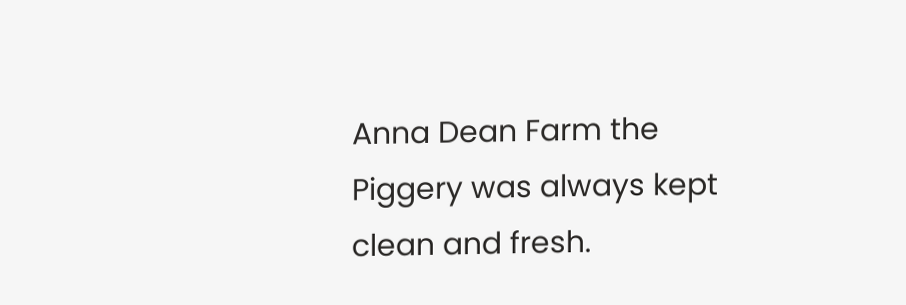Anna Dean Farm the Piggery was always kept clean and fresh.